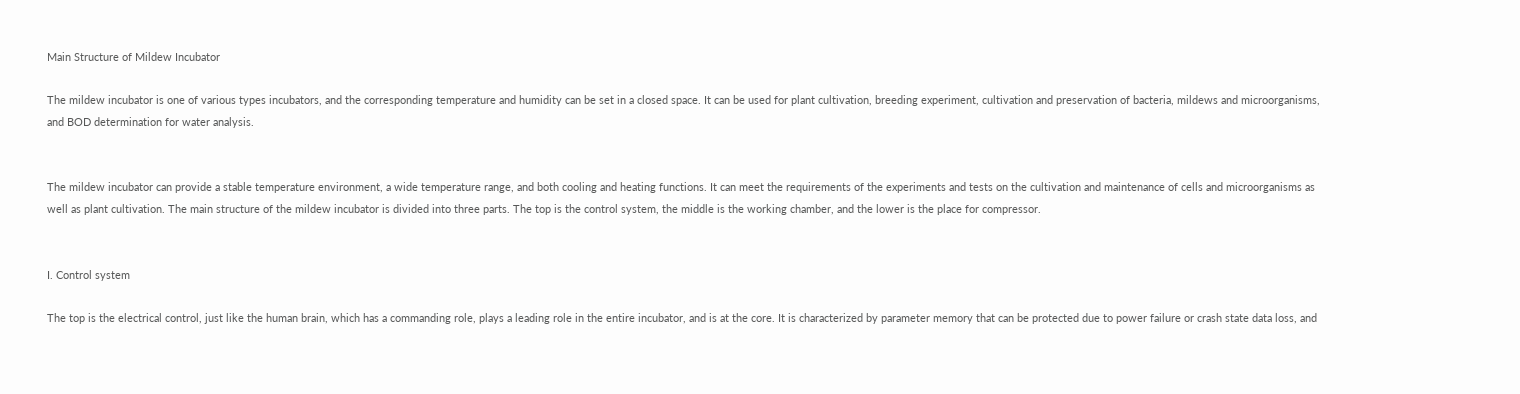Main Structure of Mildew Incubator

The mildew incubator is one of various types incubators, and the corresponding temperature and humidity can be set in a closed space. It can be used for plant cultivation, breeding experiment, cultivation and preservation of bacteria, mildews and microorganisms, and BOD determination for water analysis.


The mildew incubator can provide a stable temperature environment, a wide temperature range, and both cooling and heating functions. It can meet the requirements of the experiments and tests on the cultivation and maintenance of cells and microorganisms as well as plant cultivation. The main structure of the mildew incubator is divided into three parts. The top is the control system, the middle is the working chamber, and the lower is the place for compressor.


I. Control system

The top is the electrical control, just like the human brain, which has a commanding role, plays a leading role in the entire incubator, and is at the core. It is characterized by parameter memory that can be protected due to power failure or crash state data loss, and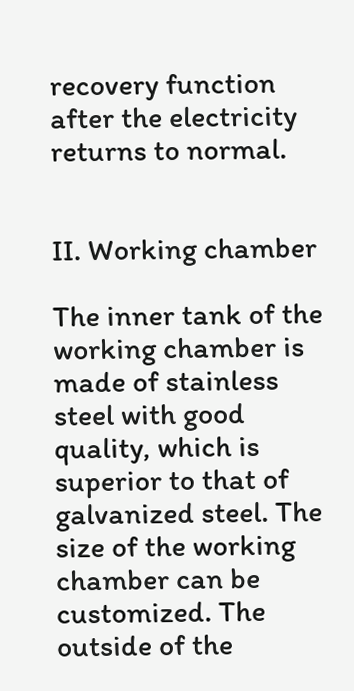recovery function after the electricity returns to normal.


II. Working chamber

The inner tank of the working chamber is made of stainless steel with good quality, which is superior to that of galvanized steel. The size of the working chamber can be customized. The outside of the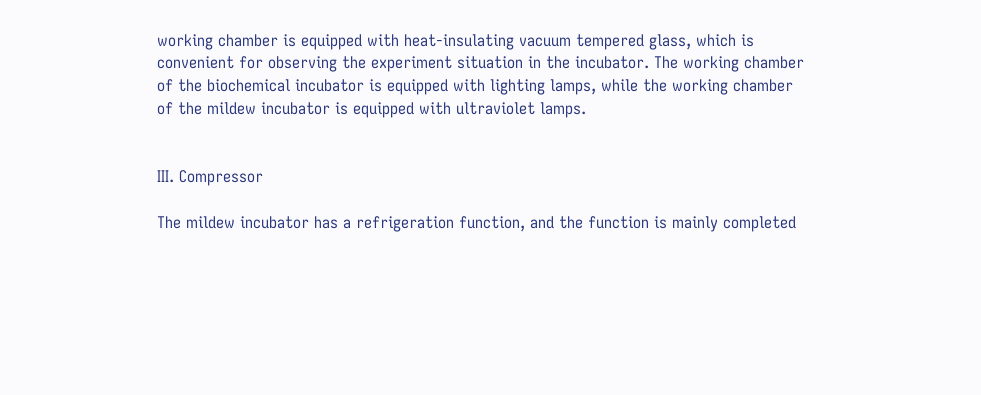working chamber is equipped with heat-insulating vacuum tempered glass, which is convenient for observing the experiment situation in the incubator. The working chamber of the biochemical incubator is equipped with lighting lamps, while the working chamber of the mildew incubator is equipped with ultraviolet lamps.


III. Compressor

The mildew incubator has a refrigeration function, and the function is mainly completed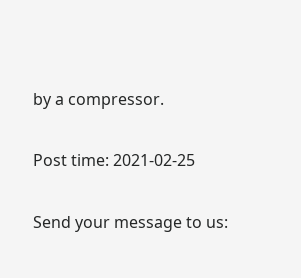by a compressor.

Post time: 2021-02-25

Send your message to us: